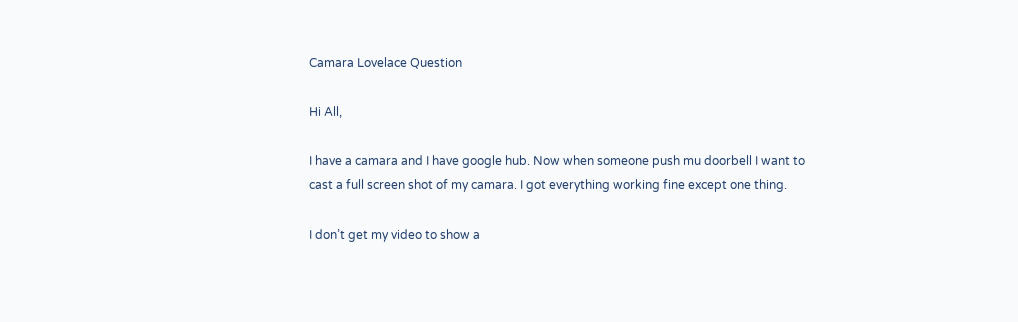Camara Lovelace Question

Hi All,

I have a camara and I have google hub. Now when someone push mu doorbell I want to cast a full screen shot of my camara. I got everything working fine except one thing.

I don’t get my video to show a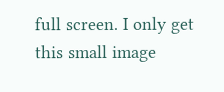full screen. I only get this small image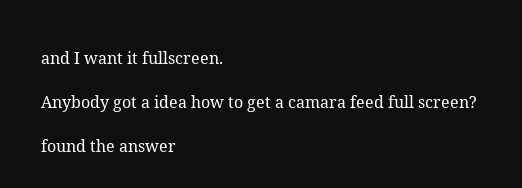and I want it fullscreen.

Anybody got a idea how to get a camara feed full screen?

found the answer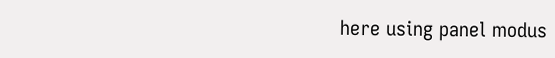here using panel modus